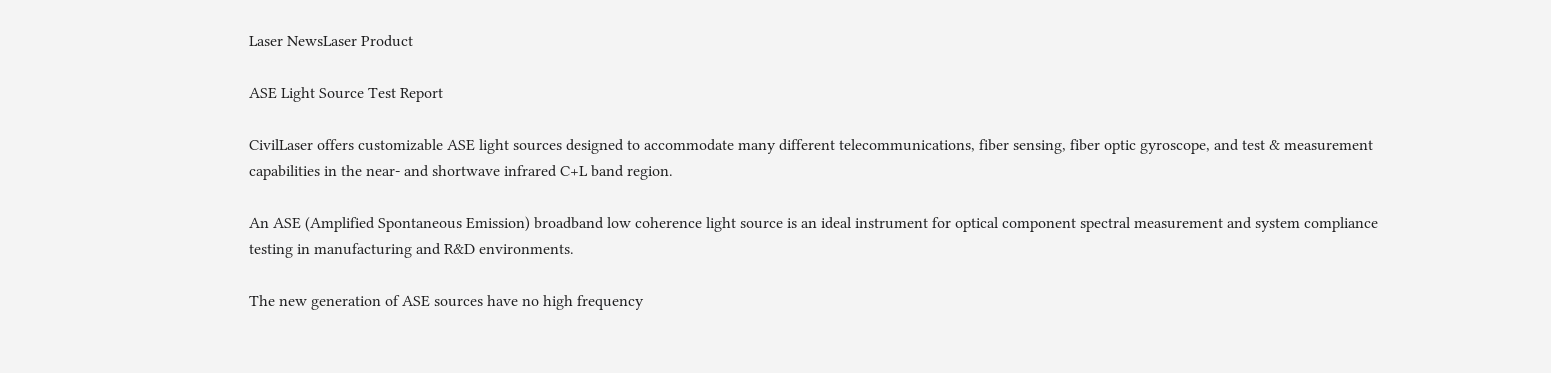Laser NewsLaser Product

ASE Light Source Test Report

CivilLaser offers customizable ASE light sources designed to accommodate many different telecommunications, fiber sensing, fiber optic gyroscope, and test & measurement capabilities in the near- and shortwave infrared C+L band region.

An ASE (Amplified Spontaneous Emission) broadband low coherence light source is an ideal instrument for optical component spectral measurement and system compliance testing in manufacturing and R&D environments.

The new generation of ASE sources have no high frequency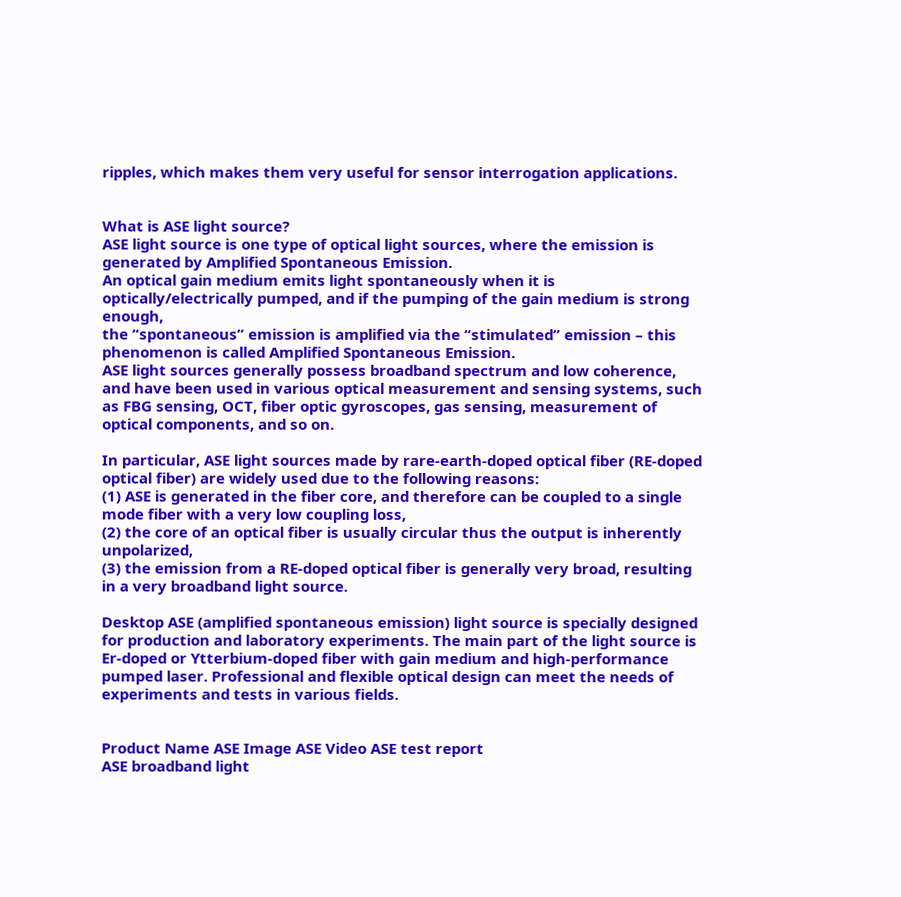ripples, which makes them very useful for sensor interrogation applications.


What is ASE light source?
ASE light source is one type of optical light sources, where the emission is generated by Amplified Spontaneous Emission.
An optical gain medium emits light spontaneously when it is optically/electrically pumped, and if the pumping of the gain medium is strong enough,
the “spontaneous” emission is amplified via the “stimulated” emission – this phenomenon is called Amplified Spontaneous Emission.
ASE light sources generally possess broadband spectrum and low coherence, and have been used in various optical measurement and sensing systems, such as FBG sensing, OCT, fiber optic gyroscopes, gas sensing, measurement of optical components, and so on.

In particular, ASE light sources made by rare-earth-doped optical fiber (RE-doped optical fiber) are widely used due to the following reasons:
(1) ASE is generated in the fiber core, and therefore can be coupled to a single mode fiber with a very low coupling loss,
(2) the core of an optical fiber is usually circular thus the output is inherently unpolarized,
(3) the emission from a RE-doped optical fiber is generally very broad, resulting in a very broadband light source.

Desktop ASE (amplified spontaneous emission) light source is specially designed for production and laboratory experiments. The main part of the light source is Er-doped or Ytterbium-doped fiber with gain medium and high-performance pumped laser. Professional and flexible optical design can meet the needs of experiments and tests in various fields.


Product Name ASE Image ASE Video ASE test report
ASE broadband light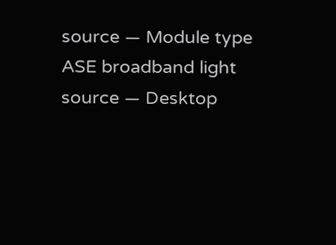source — Module type
ASE broadband light source — Desktop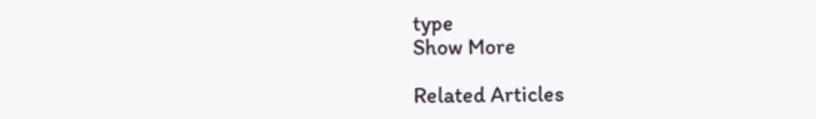type
Show More

Related Articles